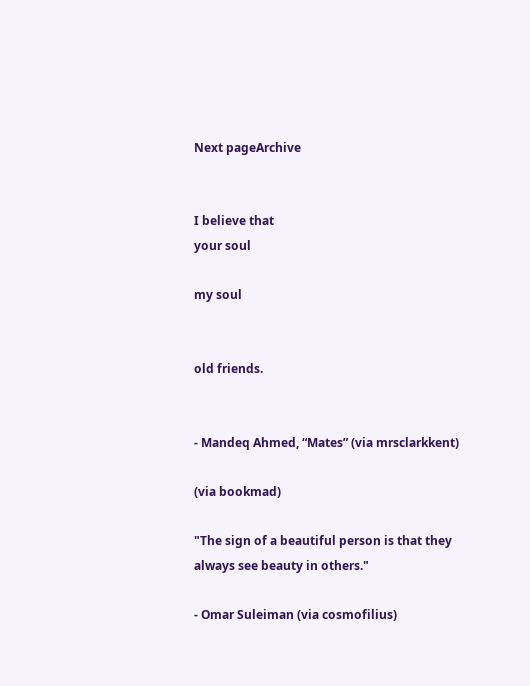Next pageArchive


I believe that
your soul

my soul


old friends.


- Mandeq Ahmed, “Mates” (via mrsclarkkent)

(via bookmad)

"The sign of a beautiful person is that they always see beauty in others."

- Omar Suleiman (via cosmofilius)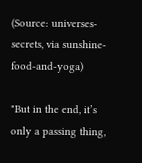(Source: universes-secrets, via sunshine-food-and-yoga)

"But in the end, it’s only a passing thing,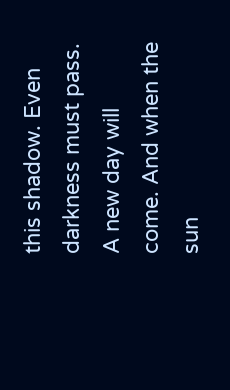this shadow. Even darkness must pass. A new day will come. And when the sun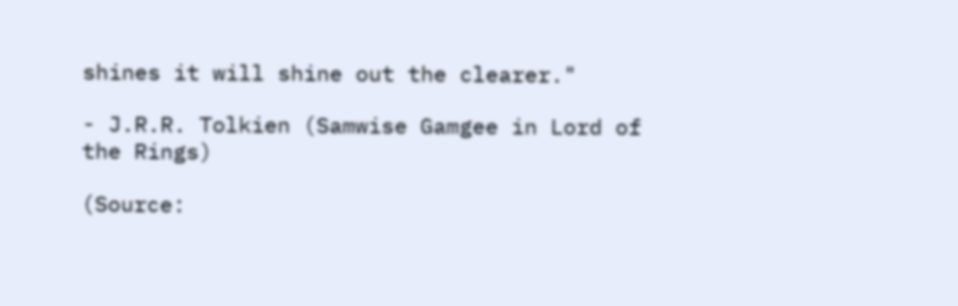shines it will shine out the clearer."

- J.R.R. Tolkien (Samwise Gamgee in Lord of the Rings)

(Source: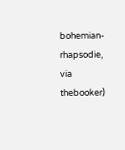bohemian-rhapsodie, via thebooker)